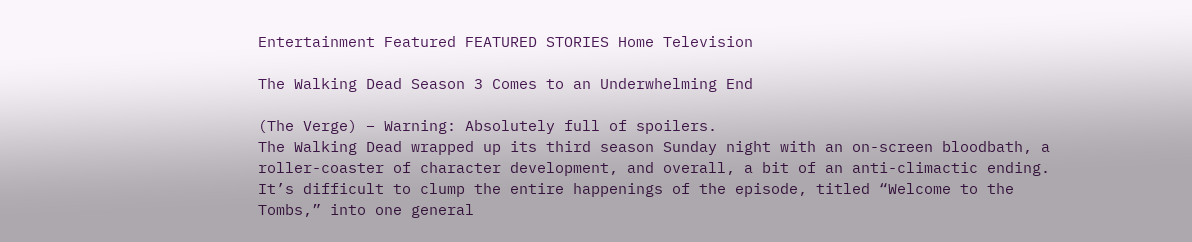Entertainment Featured FEATURED STORIES Home Television

The Walking Dead Season 3 Comes to an Underwhelming End

(The Verge) – Warning: Absolutely full of spoilers.
The Walking Dead wrapped up its third season Sunday night with an on-screen bloodbath, a roller-coaster of character development, and overall, a bit of an anti-climactic ending. It’s difficult to clump the entire happenings of the episode, titled “Welcome to the Tombs,” into one general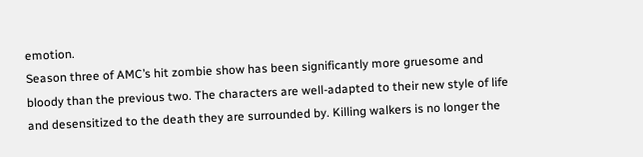emotion.
Season three of AMC’s hit zombie show has been significantly more gruesome and bloody than the previous two. The characters are well-adapted to their new style of life and desensitized to the death they are surrounded by. Killing walkers is no longer the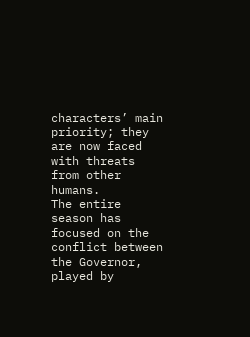characters’ main priority; they are now faced with threats from other humans.
The entire season has focused on the conflict between the Governor, played by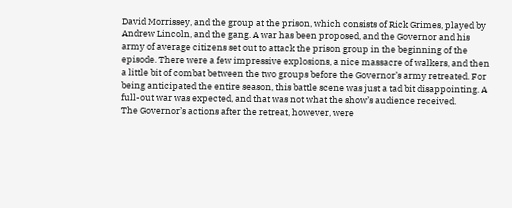David Morrissey, and the group at the prison, which consists of Rick Grimes, played by Andrew Lincoln, and the gang. A war has been proposed, and the Governor and his army of average citizens set out to attack the prison group in the beginning of the episode. There were a few impressive explosions, a nice massacre of walkers, and then a little bit of combat between the two groups before the Governor’s army retreated. For being anticipated the entire season, this battle scene was just a tad bit disappointing. A full-out war was expected, and that was not what the show’s audience received.
The Governor’s actions after the retreat, however, were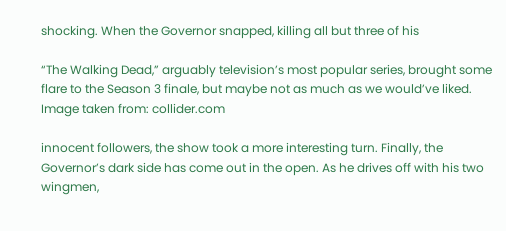shocking. When the Governor snapped, killing all but three of his

“The Walking Dead,” arguably television’s most popular series, brought some flare to the Season 3 finale, but maybe not as much as we would’ve liked. Image taken from: collider.com

innocent followers, the show took a more interesting turn. Finally, the Governor’s dark side has come out in the open. As he drives off with his two wingmen,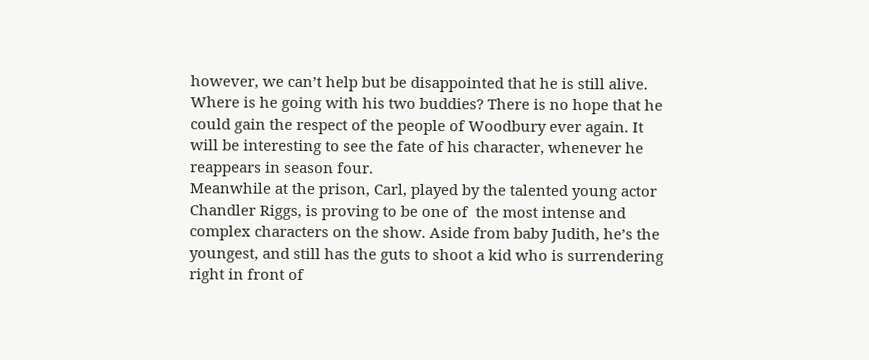however, we can’t help but be disappointed that he is still alive. Where is he going with his two buddies? There is no hope that he could gain the respect of the people of Woodbury ever again. It will be interesting to see the fate of his character, whenever he reappears in season four.
Meanwhile at the prison, Carl, played by the talented young actor Chandler Riggs, is proving to be one of  the most intense and complex characters on the show. Aside from baby Judith, he’s the youngest, and still has the guts to shoot a kid who is surrendering right in front of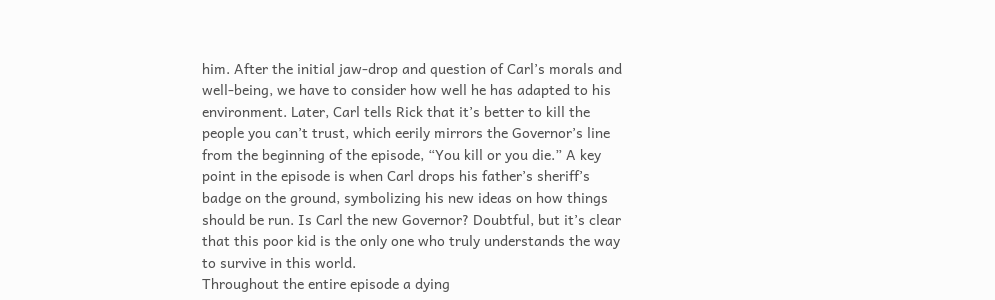him. After the initial jaw-drop and question of Carl’s morals and well-being, we have to consider how well he has adapted to his environment. Later, Carl tells Rick that it’s better to kill the people you can’t trust, which eerily mirrors the Governor’s line from the beginning of the episode, “You kill or you die.” A key point in the episode is when Carl drops his father’s sheriff’s badge on the ground, symbolizing his new ideas on how things should be run. Is Carl the new Governor? Doubtful, but it’s clear that this poor kid is the only one who truly understands the way to survive in this world.
Throughout the entire episode a dying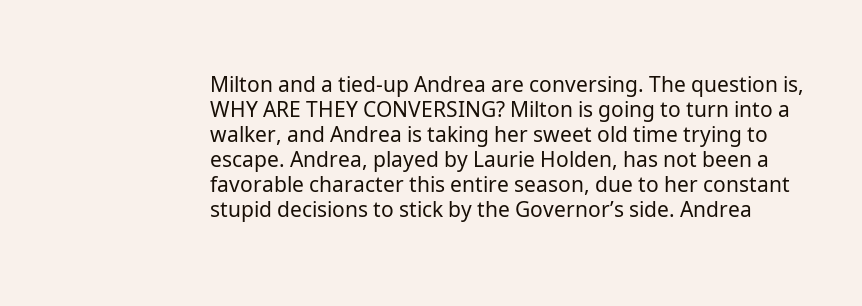Milton and a tied-up Andrea are conversing. The question is, WHY ARE THEY CONVERSING? Milton is going to turn into a walker, and Andrea is taking her sweet old time trying to escape. Andrea, played by Laurie Holden, has not been a favorable character this entire season, due to her constant stupid decisions to stick by the Governor’s side. Andrea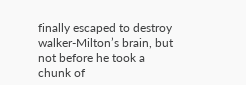finally escaped to destroy walker-Milton’s brain, but not before he took a chunk of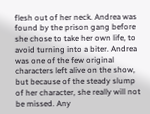flesh out of her neck. Andrea was found by the prison gang before she chose to take her own life, to avoid turning into a biter. Andrea was one of the few original characters left alive on the show, but because of the steady slump of her character, she really will not be missed. Any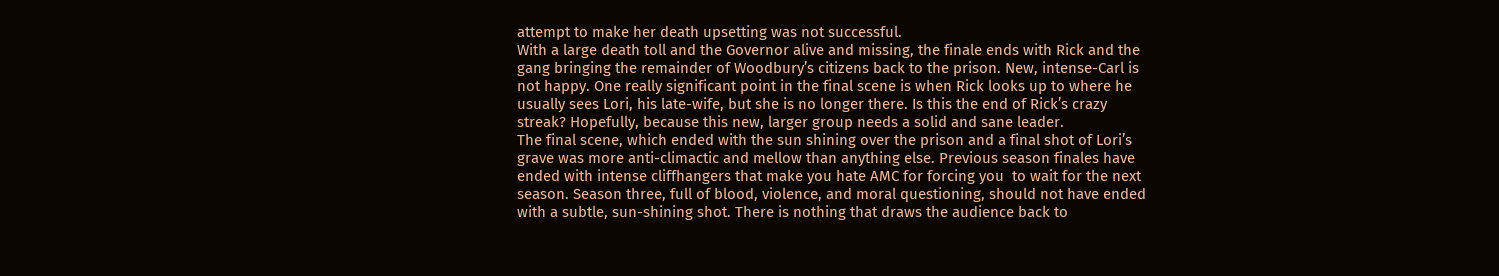attempt to make her death upsetting was not successful.
With a large death toll and the Governor alive and missing, the finale ends with Rick and the gang bringing the remainder of Woodbury’s citizens back to the prison. New, intense-Carl is not happy. One really significant point in the final scene is when Rick looks up to where he usually sees Lori, his late-wife, but she is no longer there. Is this the end of Rick’s crazy streak? Hopefully, because this new, larger group needs a solid and sane leader.
The final scene, which ended with the sun shining over the prison and a final shot of Lori’s grave was more anti-climactic and mellow than anything else. Previous season finales have ended with intense cliffhangers that make you hate AMC for forcing you  to wait for the next season. Season three, full of blood, violence, and moral questioning, should not have ended with a subtle, sun-shining shot. There is nothing that draws the audience back to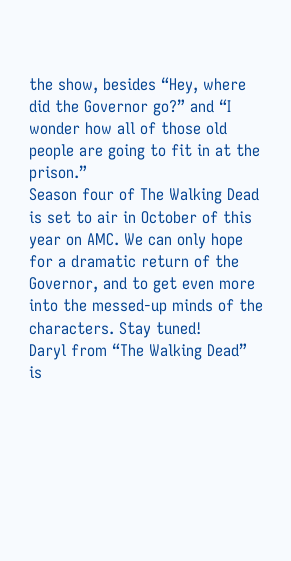the show, besides “Hey, where did the Governor go?” and “I wonder how all of those old people are going to fit in at the prison.”
Season four of The Walking Dead is set to air in October of this year on AMC. We can only hope for a dramatic return of the Governor, and to get even more into the messed-up minds of the characters. Stay tuned!
Daryl from “The Walking Dead” is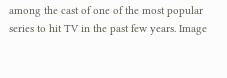among the cast of one of the most popular series to hit TV in the past few years. Image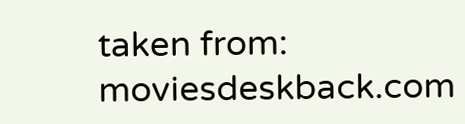taken from: moviesdeskback.com